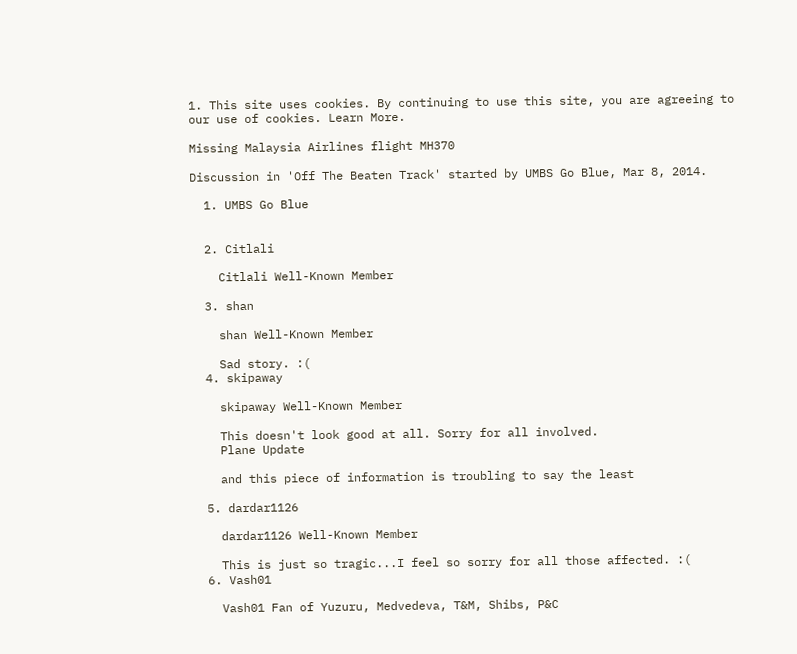1. This site uses cookies. By continuing to use this site, you are agreeing to our use of cookies. Learn More.

Missing Malaysia Airlines flight MH370

Discussion in 'Off The Beaten Track' started by UMBS Go Blue, Mar 8, 2014.

  1. UMBS Go Blue


  2. Citlali

    Citlali Well-Known Member

  3. shan

    shan Well-Known Member

    Sad story. :(
  4. skipaway

    skipaway Well-Known Member

    This doesn't look good at all. Sorry for all involved.
    Plane Update

    and this piece of information is troubling to say the least

  5. dardar1126

    dardar1126 Well-Known Member

    This is just so tragic...I feel so sorry for all those affected. :(
  6. Vash01

    Vash01 Fan of Yuzuru, Medvedeva, T&M, Shibs, P&C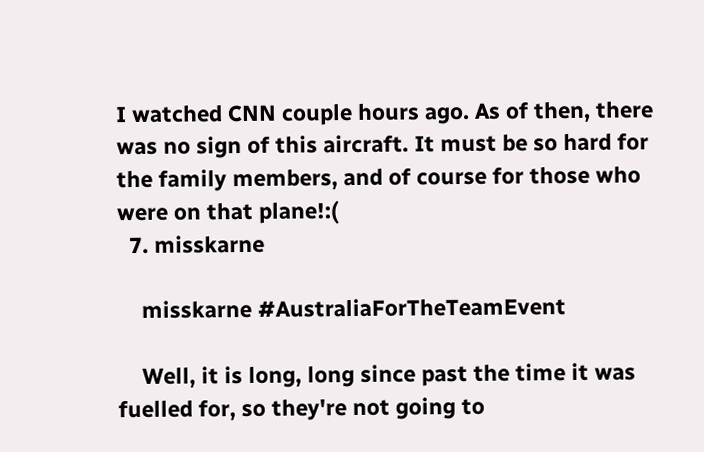I watched CNN couple hours ago. As of then, there was no sign of this aircraft. It must be so hard for the family members, and of course for those who were on that plane!:(
  7. misskarne

    misskarne #AustraliaForTheTeamEvent

    Well, it is long, long since past the time it was fuelled for, so they're not going to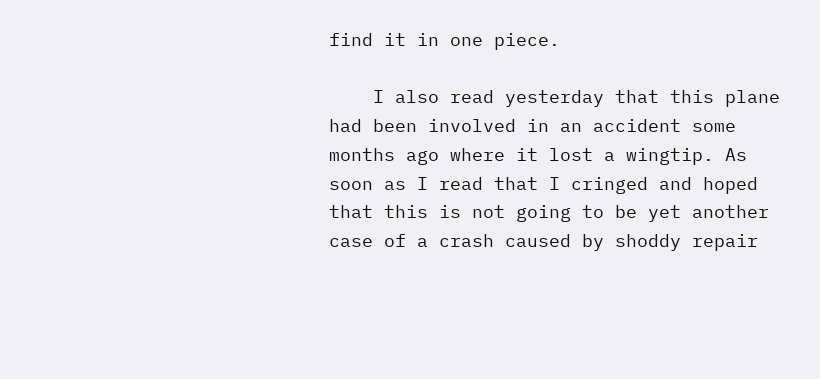find it in one piece.

    I also read yesterday that this plane had been involved in an accident some months ago where it lost a wingtip. As soon as I read that I cringed and hoped that this is not going to be yet another case of a crash caused by shoddy repair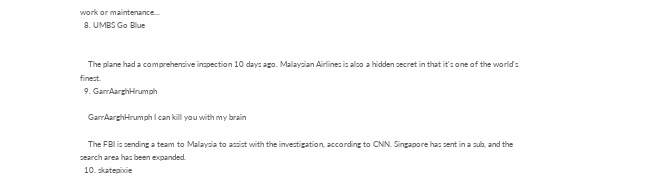work or maintenance...
  8. UMBS Go Blue


    The plane had a comprehensive inspection 10 days ago. Malaysian Airlines is also a hidden secret in that it's one of the world's finest.
  9. GarrAarghHrumph

    GarrAarghHrumph I can kill you with my brain

    The FBI is sending a team to Malaysia to assist with the investigation, according to CNN. Singapore has sent in a sub, and the search area has been expanded.
  10. skatepixie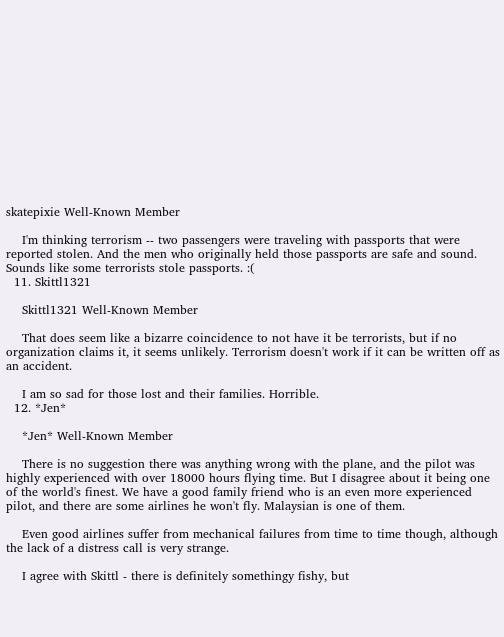skatepixie Well-Known Member

    I'm thinking terrorism -- two passengers were traveling with passports that were reported stolen. And the men who originally held those passports are safe and sound. Sounds like some terrorists stole passports. :(
  11. Skittl1321

    Skittl1321 Well-Known Member

    That does seem like a bizarre coincidence to not have it be terrorists, but if no organization claims it, it seems unlikely. Terrorism doesn't work if it can be written off as an accident.

    I am so sad for those lost and their families. Horrible.
  12. *Jen*

    *Jen* Well-Known Member

    There is no suggestion there was anything wrong with the plane, and the pilot was highly experienced with over 18000 hours flying time. But I disagree about it being one of the world's finest. We have a good family friend who is an even more experienced pilot, and there are some airlines he won't fly. Malaysian is one of them.

    Even good airlines suffer from mechanical failures from time to time though, although the lack of a distress call is very strange.

    I agree with Skittl - there is definitely somethingy fishy, but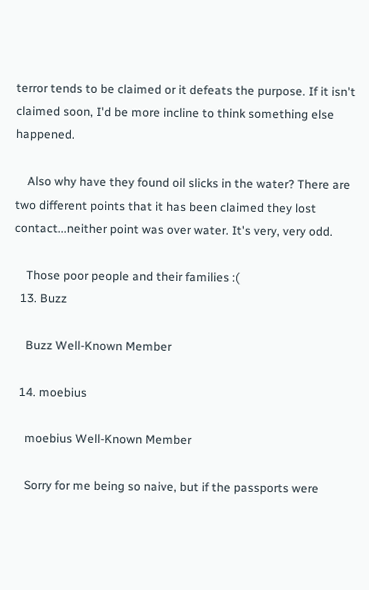terror tends to be claimed or it defeats the purpose. If it isn't claimed soon, I'd be more incline to think something else happened.

    Also why have they found oil slicks in the water? There are two different points that it has been claimed they lost contact...neither point was over water. It's very, very odd.

    Those poor people and their families :(
  13. Buzz

    Buzz Well-Known Member

  14. moebius

    moebius Well-Known Member

    Sorry for me being so naive, but if the passports were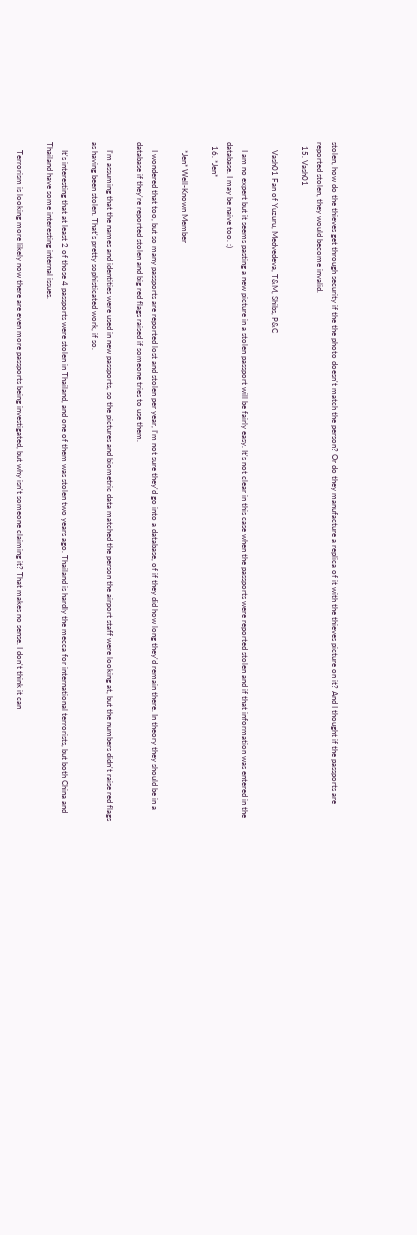stolen, how do the thieves get through security if the the photo doesn't match the person? Or do they manufacture a replica of it with the thieves picture on it? And I thought if the passports are reported stolen, they would become invalid.
  15. Vash01

    Vash01 Fan of Yuzuru, Medvedeva, T&M, Shibs, P&C

    I am no expert but it seems pasting a new picture in a stolen passport will be fairly easy. It's not clear in this case when the passports were reported stolen and if that information was entered in the database. I may be naive too. :)
  16. *Jen*

    *Jen* Well-Known Member

    I wondered that too, but so many passports are reported lost and stolen per year, I'm not sure they'd go into a database, of if they did how long they'd remain there. In theory they should be in a database if they're reported stolen and big red flags raised if someone tries to use them.

    I'm assuming that the names and identities were used in new passports, so the pictures and biometric data matched the person the airport staff were looking at, but the numbers didn't raise red flags as having been stolen. That's pretty sophisticated work, if so.

    It's interesting that at least 2 of those 4 passports were stolen in Thailand, and one of them was stolen two years ago. Thailand is hardly the mecca for international terrorists, but both China and Thailand have some interesting internal issues.

    Terrorism is looking more likely now there are even more passports being investigated, but why isn't someone claiming it? That makes no sense. I don't think it can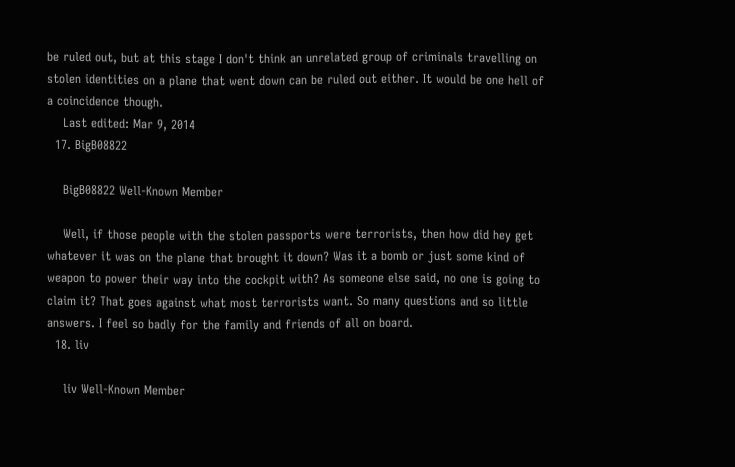be ruled out, but at this stage I don't think an unrelated group of criminals travelling on stolen identities on a plane that went down can be ruled out either. It would be one hell of a coincidence though.
    Last edited: Mar 9, 2014
  17. BigB08822

    BigB08822 Well-Known Member

    Well, if those people with the stolen passports were terrorists, then how did hey get whatever it was on the plane that brought it down? Was it a bomb or just some kind of weapon to power their way into the cockpit with? As someone else said, no one is going to claim it? That goes against what most terrorists want. So many questions and so little answers. I feel so badly for the family and friends of all on board.
  18. liv

    liv Well-Known Member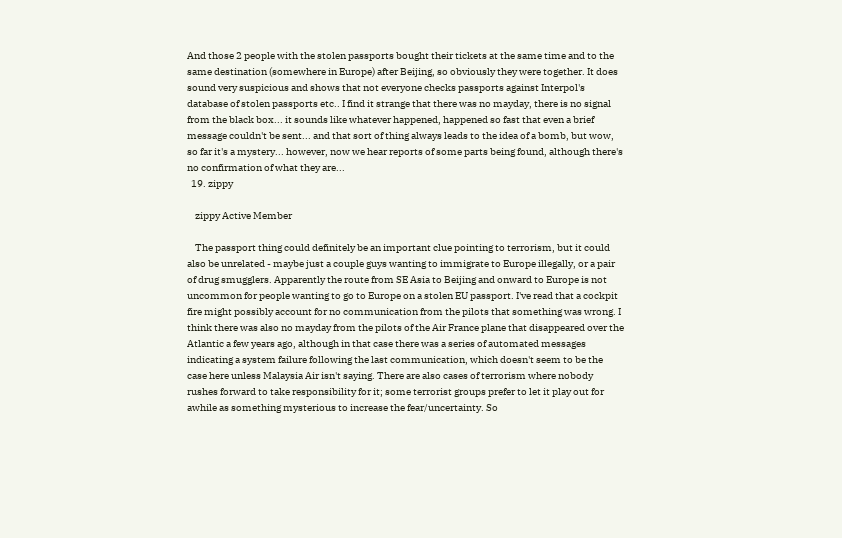And those 2 people with the stolen passports bought their tickets at the same time and to the same destination (somewhere in Europe) after Beijing, so obviously they were together. It does sound very suspicious and shows that not everyone checks passports against Interpol's database of stolen passports etc.. I find it strange that there was no mayday, there is no signal from the black box... it sounds like whatever happened, happened so fast that even a brief message couldn't be sent... and that sort of thing always leads to the idea of a bomb, but wow, so far it's a mystery... however, now we hear reports of some parts being found, although there's no confirmation of what they are...
  19. zippy

    zippy Active Member

    The passport thing could definitely be an important clue pointing to terrorism, but it could also be unrelated - maybe just a couple guys wanting to immigrate to Europe illegally, or a pair of drug smugglers. Apparently the route from SE Asia to Beijing and onward to Europe is not uncommon for people wanting to go to Europe on a stolen EU passport. I've read that a cockpit fire might possibly account for no communication from the pilots that something was wrong. I think there was also no mayday from the pilots of the Air France plane that disappeared over the Atlantic a few years ago, although in that case there was a series of automated messages indicating a system failure following the last communication, which doesn't seem to be the case here unless Malaysia Air isn't saying. There are also cases of terrorism where nobody rushes forward to take responsibility for it; some terrorist groups prefer to let it play out for awhile as something mysterious to increase the fear/uncertainty. So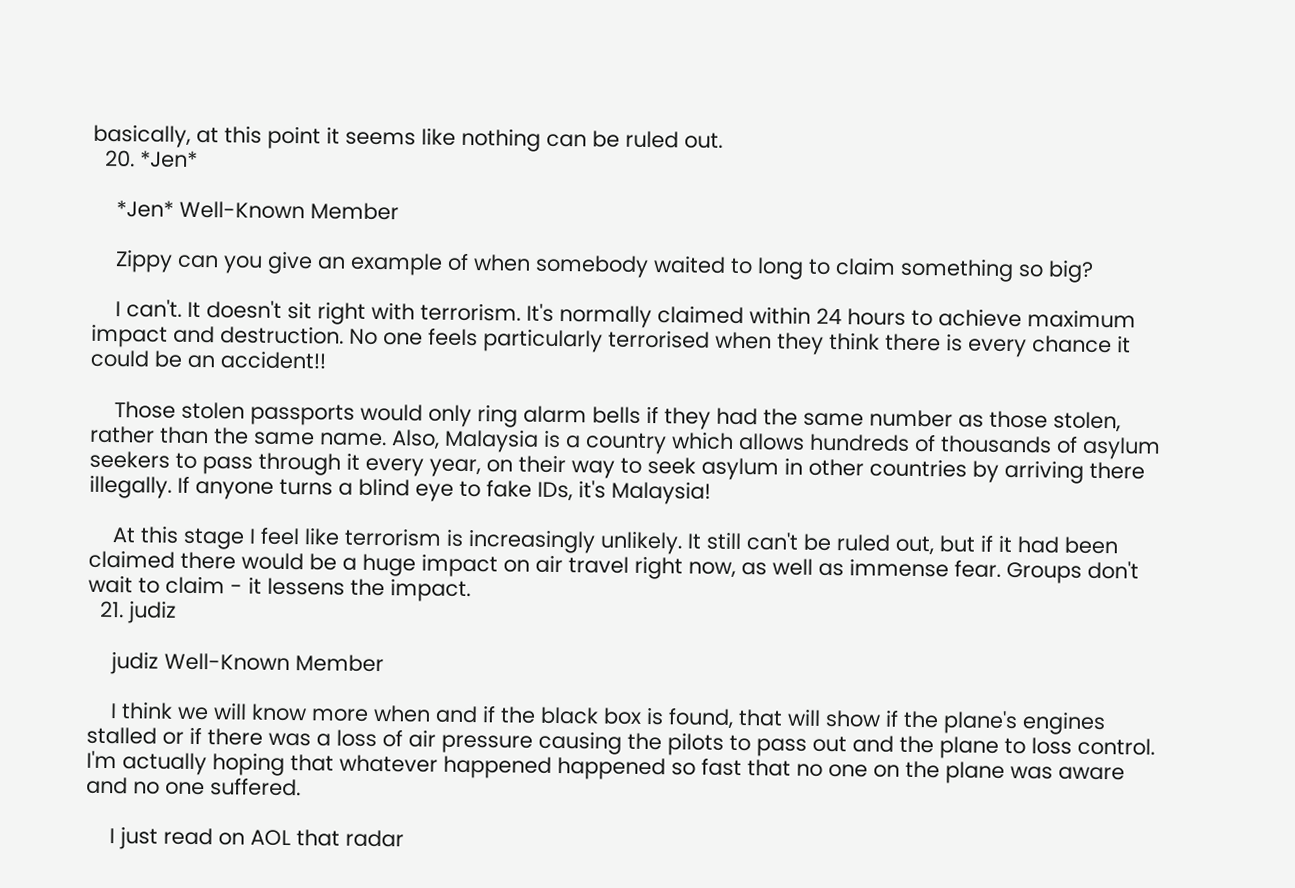basically, at this point it seems like nothing can be ruled out.
  20. *Jen*

    *Jen* Well-Known Member

    Zippy can you give an example of when somebody waited to long to claim something so big?

    I can't. It doesn't sit right with terrorism. It's normally claimed within 24 hours to achieve maximum impact and destruction. No one feels particularly terrorised when they think there is every chance it could be an accident!!

    Those stolen passports would only ring alarm bells if they had the same number as those stolen, rather than the same name. Also, Malaysia is a country which allows hundreds of thousands of asylum seekers to pass through it every year, on their way to seek asylum in other countries by arriving there illegally. If anyone turns a blind eye to fake IDs, it's Malaysia!

    At this stage I feel like terrorism is increasingly unlikely. It still can't be ruled out, but if it had been claimed there would be a huge impact on air travel right now, as well as immense fear. Groups don't wait to claim - it lessens the impact.
  21. judiz

    judiz Well-Known Member

    I think we will know more when and if the black box is found, that will show if the plane's engines stalled or if there was a loss of air pressure causing the pilots to pass out and the plane to loss control. I'm actually hoping that whatever happened happened so fast that no one on the plane was aware and no one suffered.

    I just read on AOL that radar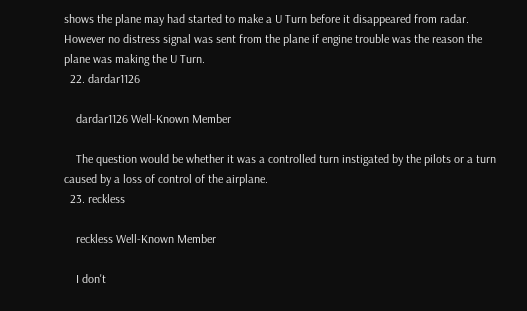shows the plane may had started to make a U Turn before it disappeared from radar. However no distress signal was sent from the plane if engine trouble was the reason the plane was making the U Turn.
  22. dardar1126

    dardar1126 Well-Known Member

    The question would be whether it was a controlled turn instigated by the pilots or a turn caused by a loss of control of the airplane.
  23. reckless

    reckless Well-Known Member

    I don't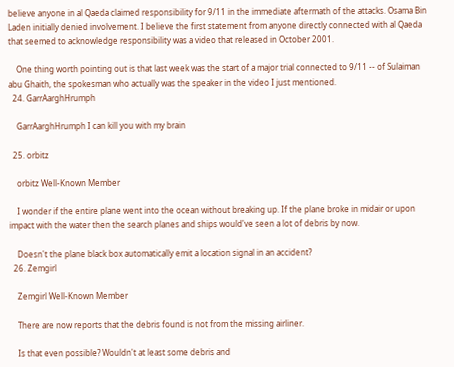believe anyone in al Qaeda claimed responsibility for 9/11 in the immediate aftermath of the attacks. Osama Bin Laden initially denied involvement. I believe the first statement from anyone directly connected with al Qaeda that seemed to acknowledge responsibility was a video that released in October 2001.

    One thing worth pointing out is that last week was the start of a major trial connected to 9/11 -- of Sulaiman abu Ghaith, the spokesman who actually was the speaker in the video I just mentioned.
  24. GarrAarghHrumph

    GarrAarghHrumph I can kill you with my brain

  25. orbitz

    orbitz Well-Known Member

    I wonder if the entire plane went into the ocean without breaking up. If the plane broke in midair or upon impact with the water then the search planes and ships would've seen a lot of debris by now.

    Doesn't the plane black box automatically emit a location signal in an accident?
  26. Zemgirl

    Zemgirl Well-Known Member

    There are now reports that the debris found is not from the missing airliner.

    Is that even possible? Wouldn't at least some debris and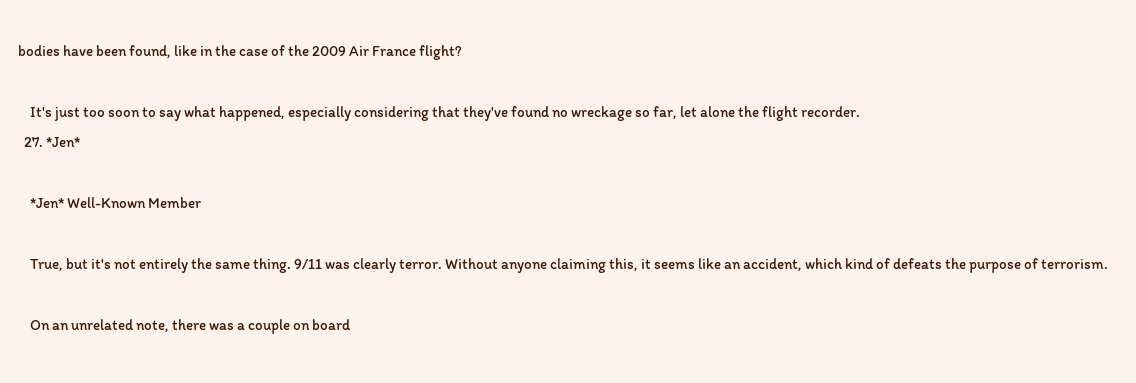bodies have been found, like in the case of the 2009 Air France flight?

    It's just too soon to say what happened, especially considering that they've found no wreckage so far, let alone the flight recorder.
  27. *Jen*

    *Jen* Well-Known Member

    True, but it's not entirely the same thing. 9/11 was clearly terror. Without anyone claiming this, it seems like an accident, which kind of defeats the purpose of terrorism.

    On an unrelated note, there was a couple on board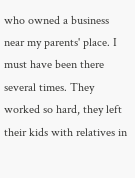who owned a business near my parents' place. I must have been there several times. They worked so hard, they left their kids with relatives in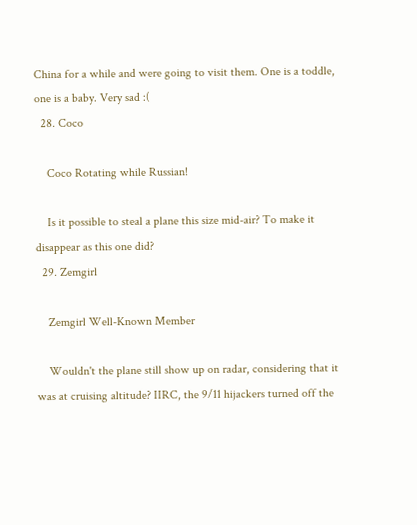China for a while and were going to visit them. One is a toddle, one is a baby. Very sad :(
  28. Coco

    Coco Rotating while Russian!

    Is it possible to steal a plane this size mid-air? To make it disappear as this one did?
  29. Zemgirl

    Zemgirl Well-Known Member

    Wouldn't the plane still show up on radar, considering that it was at cruising altitude? IIRC, the 9/11 hijackers turned off the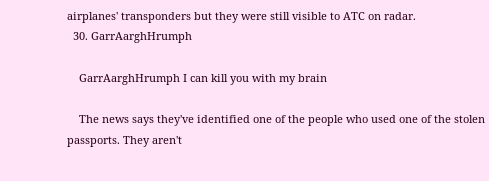airplanes' transponders but they were still visible to ATC on radar.
  30. GarrAarghHrumph

    GarrAarghHrumph I can kill you with my brain

    The news says they've identified one of the people who used one of the stolen passports. They aren't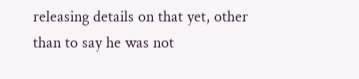releasing details on that yet, other than to say he was not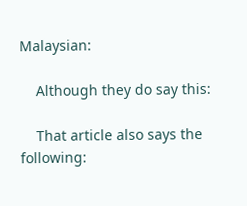Malaysian:

    Although they do say this:

    That article also says the following: